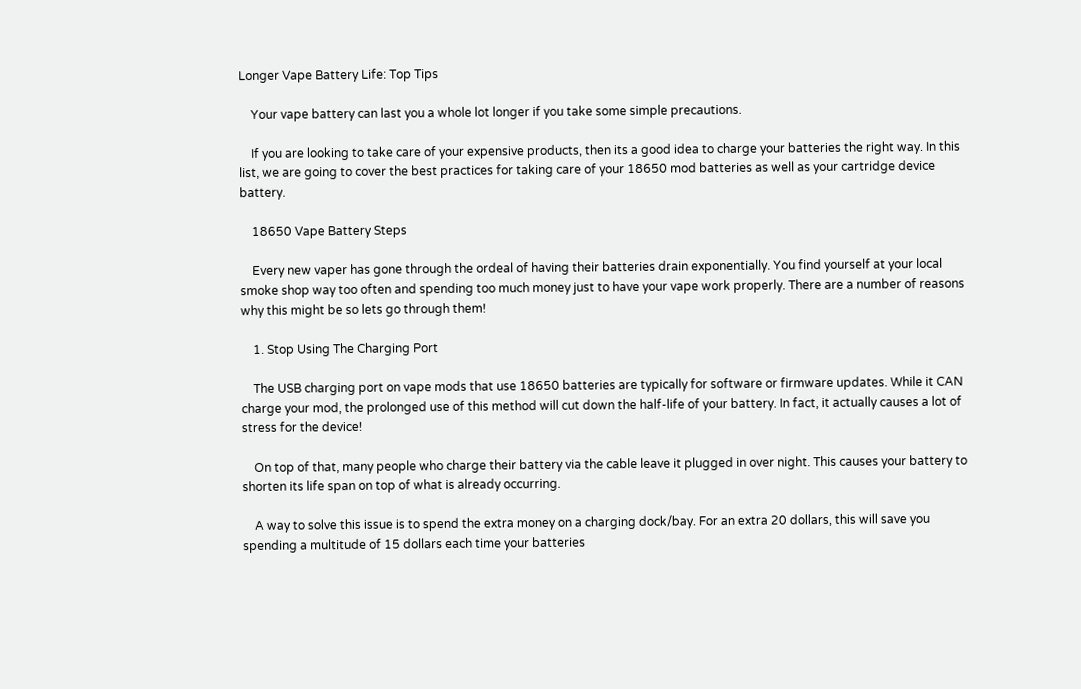Longer Vape Battery Life: Top Tips

    Your vape battery can last you a whole lot longer if you take some simple precautions.

    If you are looking to take care of your expensive products, then its a good idea to charge your batteries the right way. In this list, we are going to cover the best practices for taking care of your 18650 mod batteries as well as your cartridge device battery.

    18650 Vape Battery Steps

    Every new vaper has gone through the ordeal of having their batteries drain exponentially. You find yourself at your local smoke shop way too often and spending too much money just to have your vape work properly. There are a number of reasons why this might be so lets go through them!

    1. Stop Using The Charging Port

    The USB charging port on vape mods that use 18650 batteries are typically for software or firmware updates. While it CAN charge your mod, the prolonged use of this method will cut down the half-life of your battery. In fact, it actually causes a lot of stress for the device!

    On top of that, many people who charge their battery via the cable leave it plugged in over night. This causes your battery to shorten its life span on top of what is already occurring.

    A way to solve this issue is to spend the extra money on a charging dock/bay. For an extra 20 dollars, this will save you spending a multitude of 15 dollars each time your batteries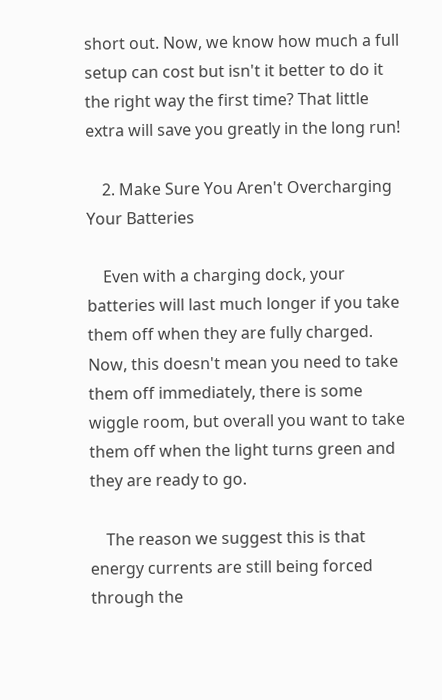short out. Now, we know how much a full setup can cost but isn't it better to do it the right way the first time? That little extra will save you greatly in the long run!

    2. Make Sure You Aren't Overcharging Your Batteries

    Even with a charging dock, your batteries will last much longer if you take them off when they are fully charged. Now, this doesn't mean you need to take them off immediately, there is some wiggle room, but overall you want to take them off when the light turns green and they are ready to go.

    The reason we suggest this is that energy currents are still being forced through the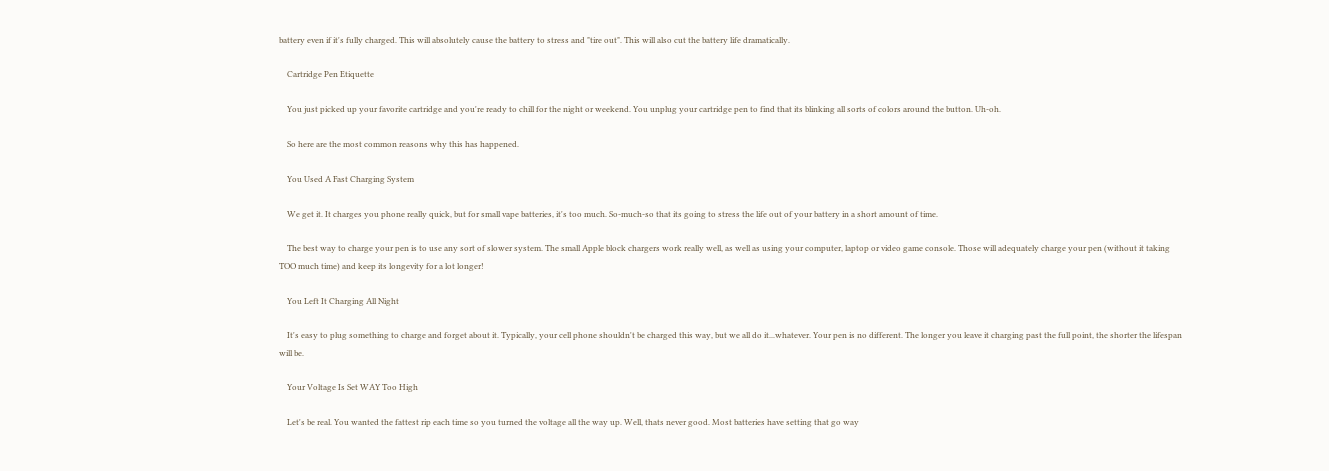battery even if it's fully charged. This will absolutely cause the battery to stress and "tire out". This will also cut the battery life dramatically.

    Cartridge Pen Etiquette

    You just picked up your favorite cartridge and you're ready to chill for the night or weekend. You unplug your cartridge pen to find that its blinking all sorts of colors around the button. Uh-oh.

    So here are the most common reasons why this has happened.

    You Used A Fast Charging System

    We get it. It charges you phone really quick, but for small vape batteries, it's too much. So-much-so that its going to stress the life out of your battery in a short amount of time.

    The best way to charge your pen is to use any sort of slower system. The small Apple block chargers work really well, as well as using your computer, laptop or video game console. Those will adequately charge your pen (without it taking TOO much time) and keep its longevity for a lot longer!

    You Left It Charging All Night

    It's easy to plug something to charge and forget about it. Typically, your cell phone shouldn't be charged this way, but we all do it...whatever. Your pen is no different. The longer you leave it charging past the full point, the shorter the lifespan will be.

    Your Voltage Is Set WAY Too High

    Let's be real. You wanted the fattest rip each time so you turned the voltage all the way up. Well, thats never good. Most batteries have setting that go way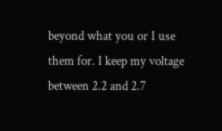beyond what you or I use them for. I keep my voltage between 2.2 and 2.7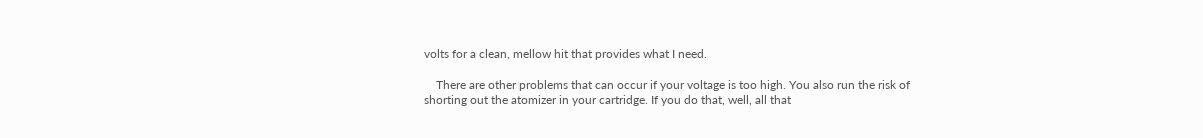volts for a clean, mellow hit that provides what I need.

    There are other problems that can occur if your voltage is too high. You also run the risk of shorting out the atomizer in your cartridge. If you do that, well, all that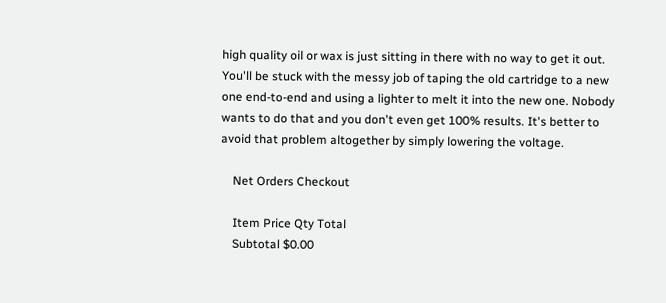high quality oil or wax is just sitting in there with no way to get it out. You'll be stuck with the messy job of taping the old cartridge to a new one end-to-end and using a lighter to melt it into the new one. Nobody wants to do that and you don't even get 100% results. It's better to avoid that problem altogether by simply lowering the voltage.

    Net Orders Checkout

    Item Price Qty Total
    Subtotal $0.00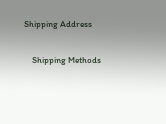Shipping Address

    Shipping Methods